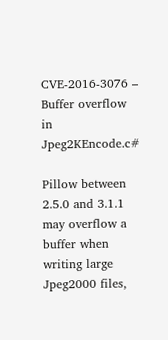CVE-2016-3076 – Buffer overflow in Jpeg2KEncode.c#

Pillow between 2.5.0 and 3.1.1 may overflow a buffer when writing large Jpeg2000 files,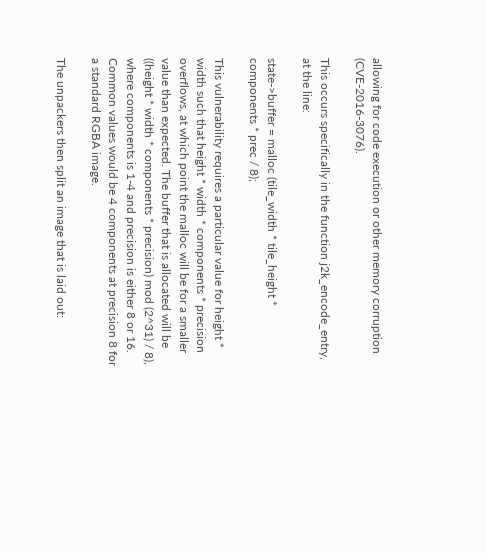allowing for code execution or other memory corruption (CVE-2016-3076).

This occurs specifically in the function j2k_encode_entry, at the line:

state->buffer = malloc (tile_width * tile_height * components * prec / 8);

This vulnerability requires a particular value for height * width such that height * width * components * precision overflows, at which point the malloc will be for a smaller value than expected. The buffer that is allocated will be ((height * width * components * precision) mod (2^31) / 8), where components is 1-4 and precision is either 8 or 16. Common values would be 4 components at precision 8 for a standard RGBA image.

The unpackers then split an image that is laid out: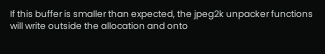If this buffer is smaller than expected, the jpeg2k unpacker functions will write outside the allocation and onto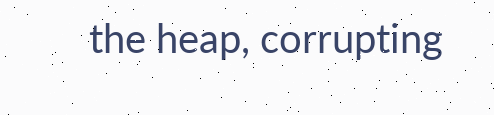the heap, corrupting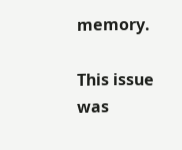memory.

This issue was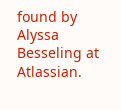found by Alyssa Besseling at Atlassian.